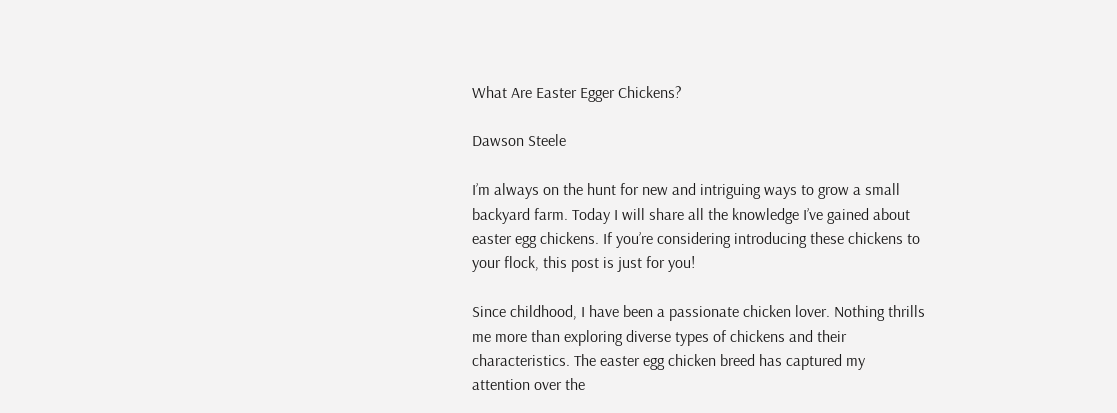What Are Easter Egger Chickens?

Dawson Steele

I’m always on the hunt for new and intriguing ways to grow a small backyard farm. Today I will share all the knowledge I’ve gained about easter egg chickens. If you’re considering introducing these chickens to your flock, this post is just for you!

Since childhood, I have been a passionate chicken lover. Nothing thrills me more than exploring diverse types of chickens and their characteristics. The easter egg chicken breed has captured my attention over the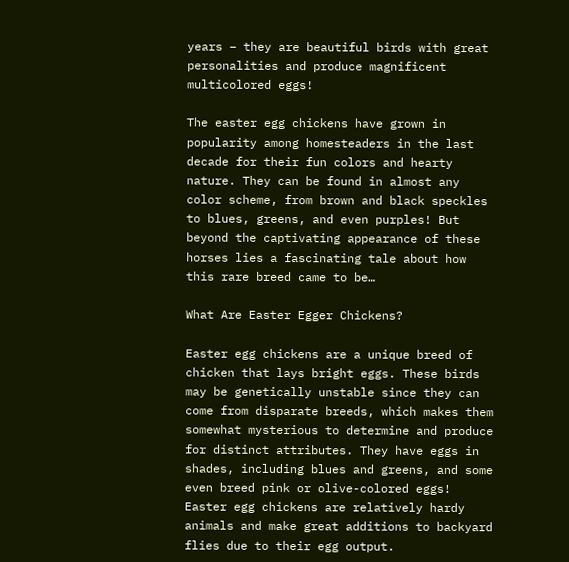years – they are beautiful birds with great personalities and produce magnificent multicolored eggs!

The easter egg chickens have grown in popularity among homesteaders in the last decade for their fun colors and hearty nature. They can be found in almost any color scheme, from brown and black speckles to blues, greens, and even purples! But beyond the captivating appearance of these horses lies a fascinating tale about how this rare breed came to be…

What Are Easter Egger Chickens?

Easter egg chickens are a unique breed of chicken that lays bright eggs. These birds may be genetically unstable since they can come from disparate breeds, which makes them somewhat mysterious to determine and produce for distinct attributes. They have eggs in shades, including blues and greens, and some even breed pink or olive-colored eggs! Easter egg chickens are relatively hardy animals and make great additions to backyard flies due to their egg output.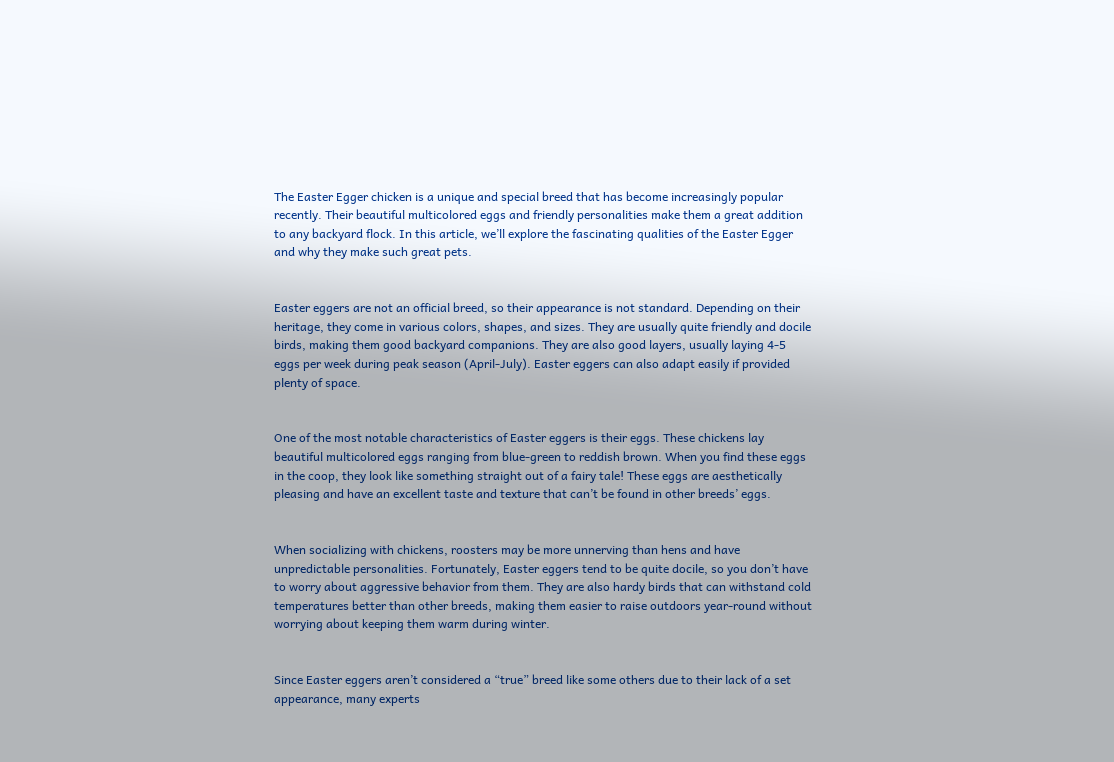The Easter Egger chicken is a unique and special breed that has become increasingly popular recently. Their beautiful multicolored eggs and friendly personalities make them a great addition to any backyard flock. In this article, we’ll explore the fascinating qualities of the Easter Egger and why they make such great pets.


Easter eggers are not an official breed, so their appearance is not standard. Depending on their heritage, they come in various colors, shapes, and sizes. They are usually quite friendly and docile birds, making them good backyard companions. They are also good layers, usually laying 4-5 eggs per week during peak season (April-July). Easter eggers can also adapt easily if provided plenty of space.


One of the most notable characteristics of Easter eggers is their eggs. These chickens lay beautiful multicolored eggs ranging from blue-green to reddish brown. When you find these eggs in the coop, they look like something straight out of a fairy tale! These eggs are aesthetically pleasing and have an excellent taste and texture that can’t be found in other breeds’ eggs.


When socializing with chickens, roosters may be more unnerving than hens and have unpredictable personalities. Fortunately, Easter eggers tend to be quite docile, so you don’t have to worry about aggressive behavior from them. They are also hardy birds that can withstand cold temperatures better than other breeds, making them easier to raise outdoors year-round without worrying about keeping them warm during winter.


Since Easter eggers aren’t considered a “true” breed like some others due to their lack of a set appearance, many experts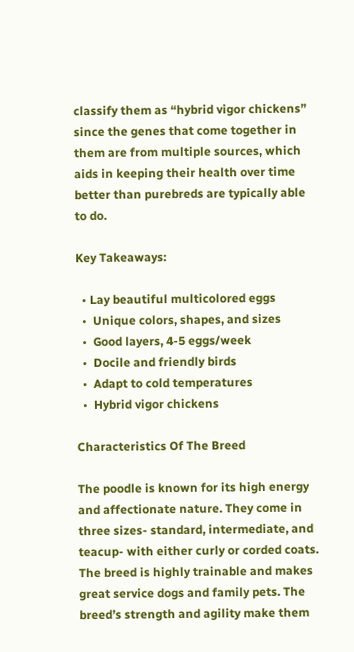classify them as “hybrid vigor chickens” since the genes that come together in them are from multiple sources, which aids in keeping their health over time better than purebreds are typically able to do.

Key Takeaways:

  • Lay beautiful multicolored eggs
  •  Unique colors, shapes, and sizes
  •  Good layers, 4-5 eggs/week
  •  Docile and friendly birds
  •  Adapt to cold temperatures
  •  Hybrid vigor chickens

Characteristics Of The Breed

The poodle is known for its high energy and affectionate nature. They come in three sizes- standard, intermediate, and teacup- with either curly or corded coats. The breed is highly trainable and makes great service dogs and family pets. The breed’s strength and agility make them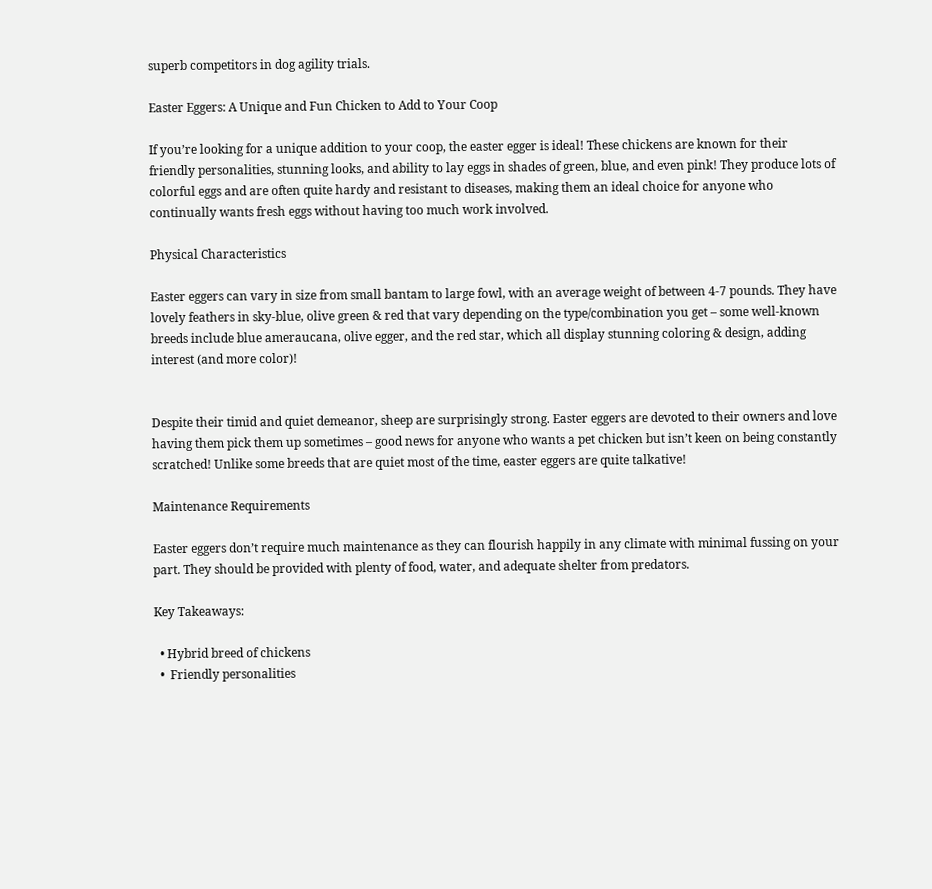superb competitors in dog agility trials.

Easter Eggers: A Unique and Fun Chicken to Add to Your Coop

If you’re looking for a unique addition to your coop, the easter egger is ideal! These chickens are known for their friendly personalities, stunning looks, and ability to lay eggs in shades of green, blue, and even pink! They produce lots of colorful eggs and are often quite hardy and resistant to diseases, making them an ideal choice for anyone who continually wants fresh eggs without having too much work involved.

Physical Characteristics

Easter eggers can vary in size from small bantam to large fowl, with an average weight of between 4-7 pounds. They have lovely feathers in sky-blue, olive green & red that vary depending on the type/combination you get – some well-known breeds include blue ameraucana, olive egger, and the red star, which all display stunning coloring & design, adding interest (and more color)!


Despite their timid and quiet demeanor, sheep are surprisingly strong. Easter eggers are devoted to their owners and love having them pick them up sometimes – good news for anyone who wants a pet chicken but isn’t keen on being constantly scratched! Unlike some breeds that are quiet most of the time, easter eggers are quite talkative!

Maintenance Requirements

Easter eggers don’t require much maintenance as they can flourish happily in any climate with minimal fussing on your part. They should be provided with plenty of food, water, and adequate shelter from predators.

Key Takeaways:

  • Hybrid breed of chickens
  •  Friendly personalities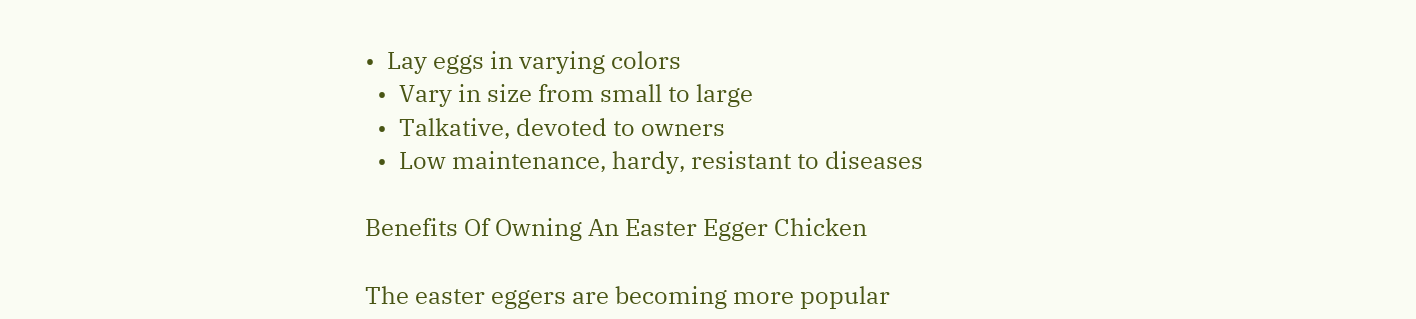•  Lay eggs in varying colors
  •  Vary in size from small to large
  •  Talkative, devoted to owners
  •  Low maintenance, hardy, resistant to diseases

Benefits Of Owning An Easter Egger Chicken

The easter eggers are becoming more popular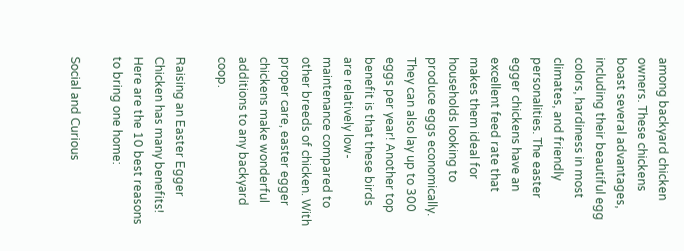among backyard chicken owners. These chickens boast several advantages, including their beautiful egg colors, hardiness in most climates, and friendly personalities. The easter egger chickens have an excellent feed rate that makes them ideal for households looking to produce eggs economically. They can also lay up to 300 eggs per year! Another top benefit is that these birds are relatively low-maintenance compared to other breeds of chicken. With proper care, easter egger chickens make wonderful additions to any backyard coop.

Raising an Easter Egger Chicken has many benefits! Here are the 10 best reasons to bring one home:

Social and Curious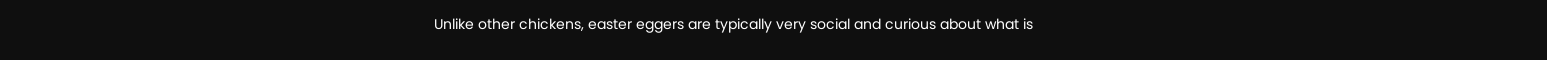Unlike other chickens, easter eggers are typically very social and curious about what is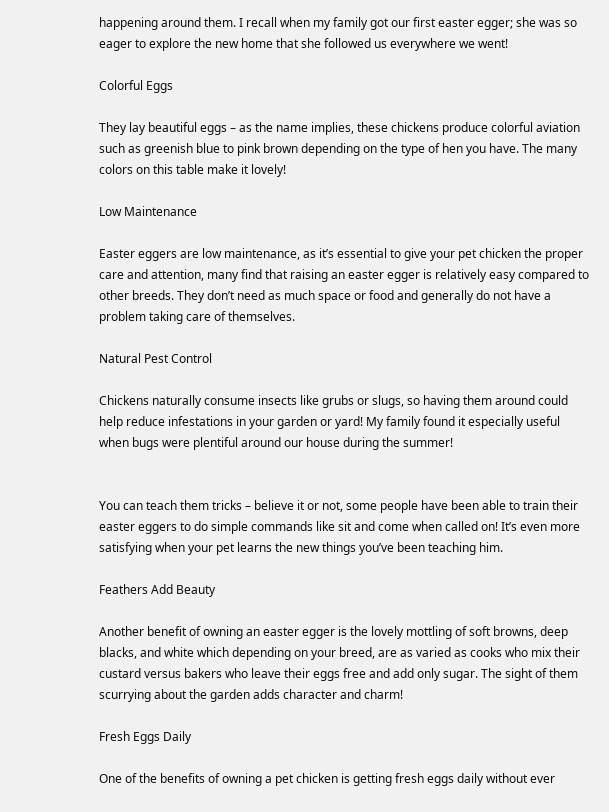happening around them. I recall when my family got our first easter egger; she was so eager to explore the new home that she followed us everywhere we went!

Colorful Eggs

They lay beautiful eggs – as the name implies, these chickens produce colorful aviation such as greenish blue to pink brown depending on the type of hen you have. The many colors on this table make it lovely!

Low Maintenance

Easter eggers are low maintenance, as it’s essential to give your pet chicken the proper care and attention, many find that raising an easter egger is relatively easy compared to other breeds. They don’t need as much space or food and generally do not have a problem taking care of themselves.

Natural Pest Control

Chickens naturally consume insects like grubs or slugs, so having them around could help reduce infestations in your garden or yard! My family found it especially useful when bugs were plentiful around our house during the summer!


You can teach them tricks – believe it or not, some people have been able to train their easter eggers to do simple commands like sit and come when called on! It’s even more satisfying when your pet learns the new things you’ve been teaching him.

Feathers Add Beauty

Another benefit of owning an easter egger is the lovely mottling of soft browns, deep blacks, and white which depending on your breed, are as varied as cooks who mix their custard versus bakers who leave their eggs free and add only sugar. The sight of them scurrying about the garden adds character and charm!

Fresh Eggs Daily

One of the benefits of owning a pet chicken is getting fresh eggs daily without ever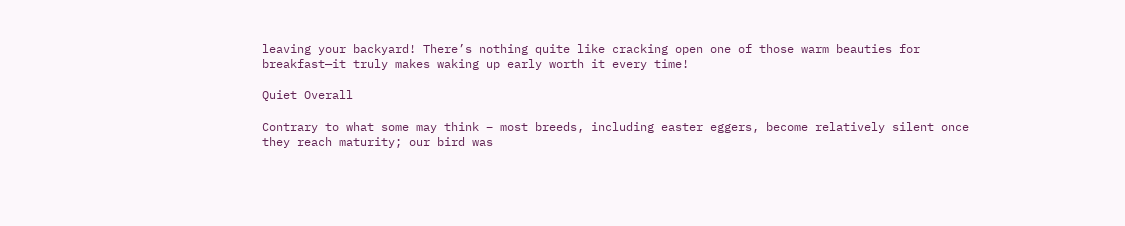leaving your backyard! There’s nothing quite like cracking open one of those warm beauties for breakfast—it truly makes waking up early worth it every time!

Quiet Overall

Contrary to what some may think – most breeds, including easter eggers, become relatively silent once they reach maturity; our bird was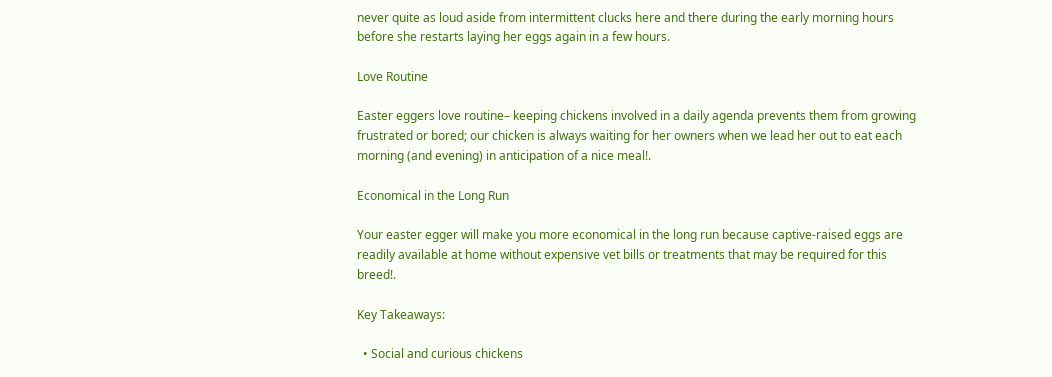never quite as loud aside from intermittent clucks here and there during the early morning hours before she restarts laying her eggs again in a few hours.

Love Routine

Easter eggers love routine– keeping chickens involved in a daily agenda prevents them from growing frustrated or bored; our chicken is always waiting for her owners when we lead her out to eat each morning (and evening) in anticipation of a nice meal!.

Economical in the Long Run

Your easter egger will make you more economical in the long run because captive-raised eggs are readily available at home without expensive vet bills or treatments that may be required for this breed!.

Key Takeaways:

  • Social and curious chickens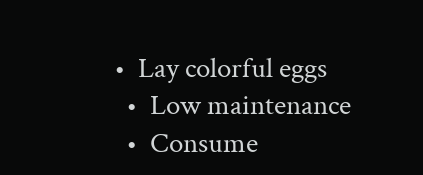•  Lay colorful eggs
  •  Low maintenance
  •  Consume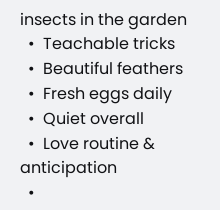insects in the garden
  •  Teachable tricks
  •  Beautiful feathers
  •  Fresh eggs daily
  •  Quiet overall
  •  Love routine & anticipation
  •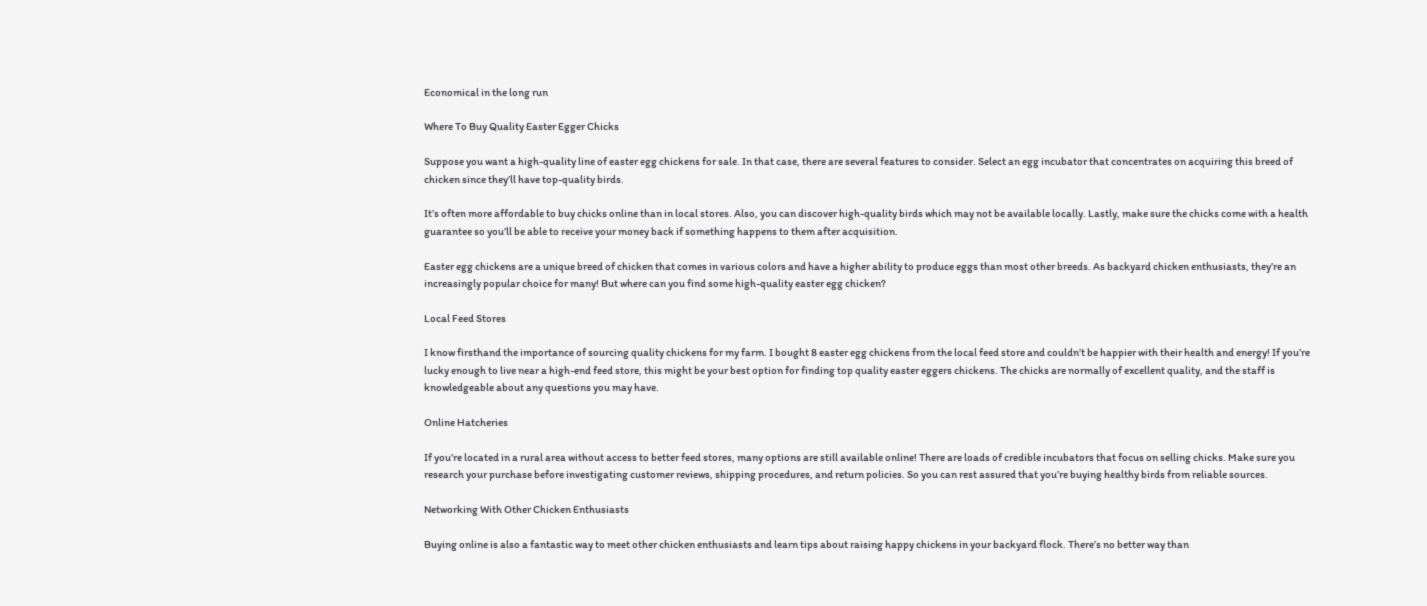Economical in the long run

Where To Buy Quality Easter Egger Chicks

Suppose you want a high-quality line of easter egg chickens for sale. In that case, there are several features to consider. Select an egg incubator that concentrates on acquiring this breed of chicken since they’ll have top-quality birds.

It’s often more affordable to buy chicks online than in local stores. Also, you can discover high-quality birds which may not be available locally. Lastly, make sure the chicks come with a health guarantee so you’ll be able to receive your money back if something happens to them after acquisition.

Easter egg chickens are a unique breed of chicken that comes in various colors and have a higher ability to produce eggs than most other breeds. As backyard chicken enthusiasts, they’re an increasingly popular choice for many! But where can you find some high-quality easter egg chicken?

Local Feed Stores

I know firsthand the importance of sourcing quality chickens for my farm. I bought 8 easter egg chickens from the local feed store and couldn’t be happier with their health and energy! If you’re lucky enough to live near a high-end feed store, this might be your best option for finding top quality easter eggers chickens. The chicks are normally of excellent quality, and the staff is knowledgeable about any questions you may have.

Online Hatcheries

If you’re located in a rural area without access to better feed stores, many options are still available online! There are loads of credible incubators that focus on selling chicks. Make sure you research your purchase before investigating customer reviews, shipping procedures, and return policies. So you can rest assured that you’re buying healthy birds from reliable sources.

Networking With Other Chicken Enthusiasts

Buying online is also a fantastic way to meet other chicken enthusiasts and learn tips about raising happy chickens in your backyard flock. There’s no better way than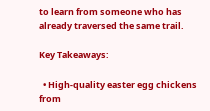to learn from someone who has already traversed the same trail.

Key Takeaways:

  • High-quality easter egg chickens from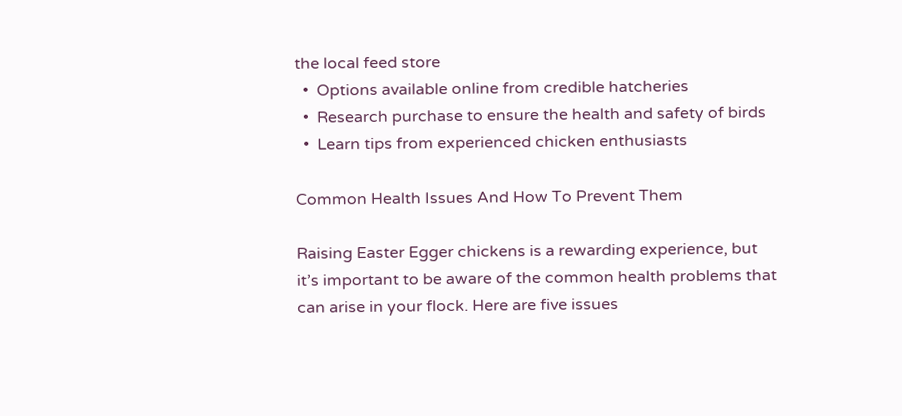the local feed store
  •  Options available online from credible hatcheries
  •  Research purchase to ensure the health and safety of birds
  •  Learn tips from experienced chicken enthusiasts

Common Health Issues And How To Prevent Them

Raising Easter Egger chickens is a rewarding experience, but it’s important to be aware of the common health problems that can arise in your flock. Here are five issues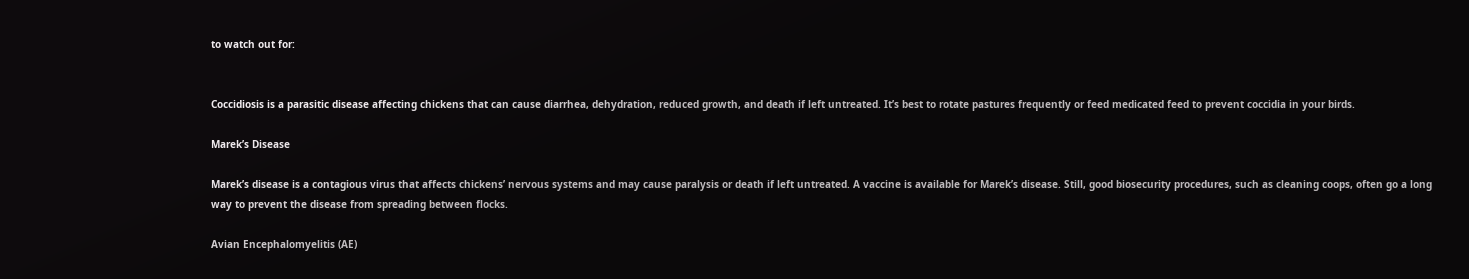to watch out for:


Coccidiosis is a parasitic disease affecting chickens that can cause diarrhea, dehydration, reduced growth, and death if left untreated. It’s best to rotate pastures frequently or feed medicated feed to prevent coccidia in your birds.

Marek’s Disease

Marek’s disease is a contagious virus that affects chickens’ nervous systems and may cause paralysis or death if left untreated. A vaccine is available for Marek’s disease. Still, good biosecurity procedures, such as cleaning coops, often go a long way to prevent the disease from spreading between flocks.

Avian Encephalomyelitis (AE)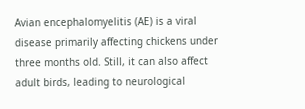Avian encephalomyelitis (AE) is a viral disease primarily affecting chickens under three months old. Still, it can also affect adult birds, leading to neurological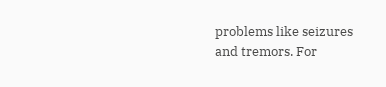problems like seizures and tremors. For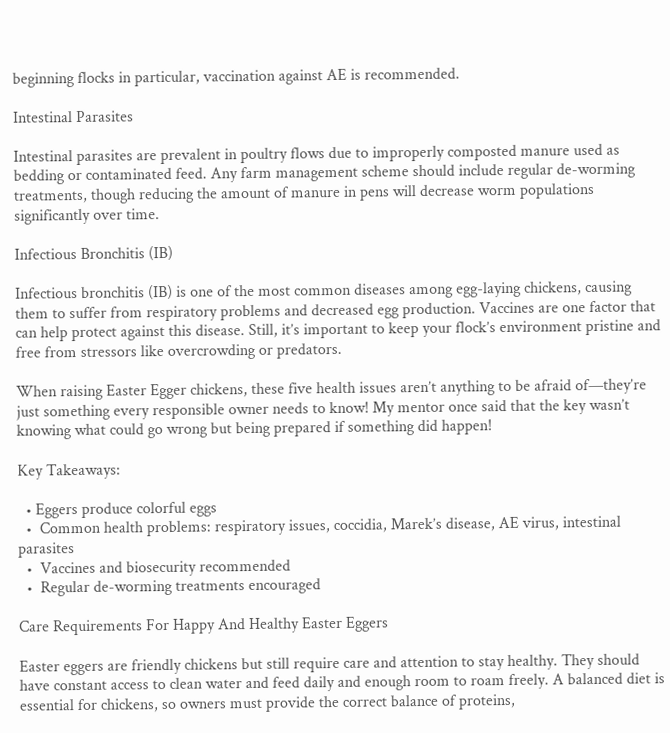beginning flocks in particular, vaccination against AE is recommended.

Intestinal Parasites

Intestinal parasites are prevalent in poultry flows due to improperly composted manure used as bedding or contaminated feed. Any farm management scheme should include regular de-worming treatments, though reducing the amount of manure in pens will decrease worm populations significantly over time.

Infectious Bronchitis (IB)

Infectious bronchitis (IB) is one of the most common diseases among egg-laying chickens, causing them to suffer from respiratory problems and decreased egg production. Vaccines are one factor that can help protect against this disease. Still, it’s important to keep your flock’s environment pristine and free from stressors like overcrowding or predators.

When raising Easter Egger chickens, these five health issues aren’t anything to be afraid of—they’re just something every responsible owner needs to know! My mentor once said that the key wasn’t knowing what could go wrong but being prepared if something did happen!

Key Takeaways:

  • Eggers produce colorful eggs
  •  Common health problems: respiratory issues, coccidia, Marek’s disease, AE virus, intestinal parasites
  •  Vaccines and biosecurity recommended
  •  Regular de-worming treatments encouraged

Care Requirements For Happy And Healthy Easter Eggers

Easter eggers are friendly chickens but still require care and attention to stay healthy. They should have constant access to clean water and feed daily and enough room to roam freely. A balanced diet is essential for chickens, so owners must provide the correct balance of proteins,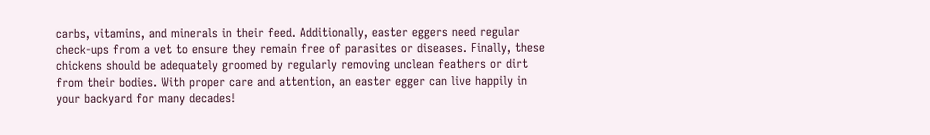carbs, vitamins, and minerals in their feed. Additionally, easter eggers need regular check-ups from a vet to ensure they remain free of parasites or diseases. Finally, these chickens should be adequately groomed by regularly removing unclean feathers or dirt from their bodies. With proper care and attention, an easter egger can live happily in your backyard for many decades!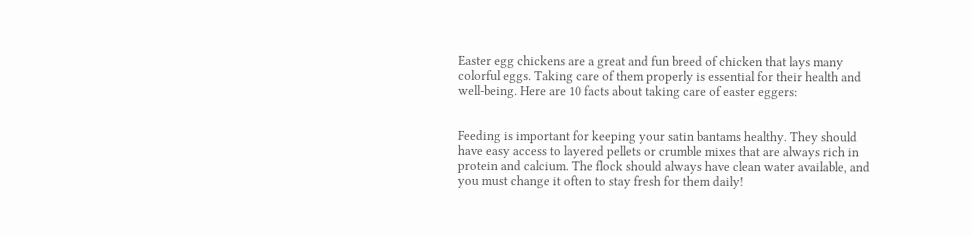Easter egg chickens are a great and fun breed of chicken that lays many colorful eggs. Taking care of them properly is essential for their health and well-being. Here are 10 facts about taking care of easter eggers:


Feeding is important for keeping your satin bantams healthy. They should have easy access to layered pellets or crumble mixes that are always rich in protein and calcium. The flock should always have clean water available, and you must change it often to stay fresh for them daily!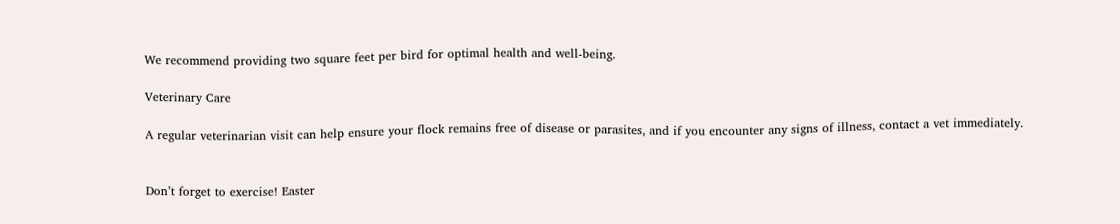We recommend providing two square feet per bird for optimal health and well-being.

Veterinary Care

A regular veterinarian visit can help ensure your flock remains free of disease or parasites, and if you encounter any signs of illness, contact a vet immediately.


Don’t forget to exercise! Easter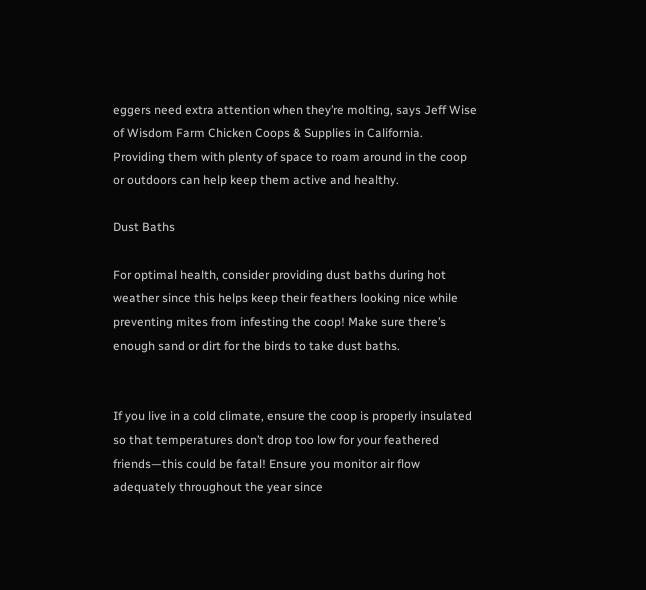eggers need extra attention when they’re molting, says Jeff Wise of Wisdom Farm Chicken Coops & Supplies in California. Providing them with plenty of space to roam around in the coop or outdoors can help keep them active and healthy.

Dust Baths

For optimal health, consider providing dust baths during hot weather since this helps keep their feathers looking nice while preventing mites from infesting the coop! Make sure there’s enough sand or dirt for the birds to take dust baths.


If you live in a cold climate, ensure the coop is properly insulated so that temperatures don’t drop too low for your feathered friends—this could be fatal! Ensure you monitor air flow adequately throughout the year since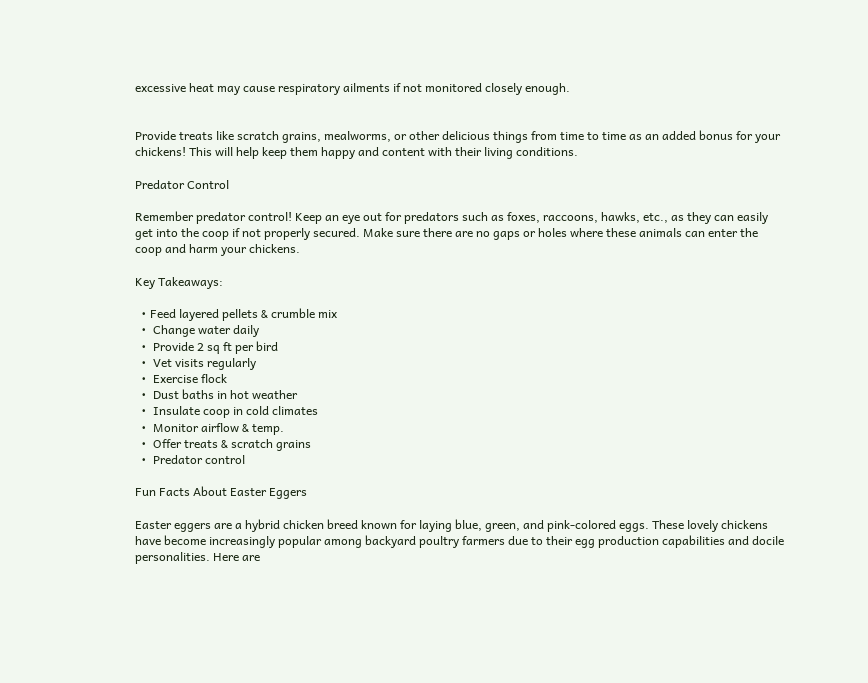excessive heat may cause respiratory ailments if not monitored closely enough.


Provide treats like scratch grains, mealworms, or other delicious things from time to time as an added bonus for your chickens! This will help keep them happy and content with their living conditions.

Predator Control

Remember predator control! Keep an eye out for predators such as foxes, raccoons, hawks, etc., as they can easily get into the coop if not properly secured. Make sure there are no gaps or holes where these animals can enter the coop and harm your chickens.

Key Takeaways:

  • Feed layered pellets & crumble mix
  •  Change water daily
  •  Provide 2 sq ft per bird
  •  Vet visits regularly
  •  Exercise flock
  •  Dust baths in hot weather
  •  Insulate coop in cold climates
  •  Monitor airflow & temp.
  •  Offer treats & scratch grains
  •  Predator control

Fun Facts About Easter Eggers

Easter eggers are a hybrid chicken breed known for laying blue, green, and pink-colored eggs. These lovely chickens have become increasingly popular among backyard poultry farmers due to their egg production capabilities and docile personalities. Here are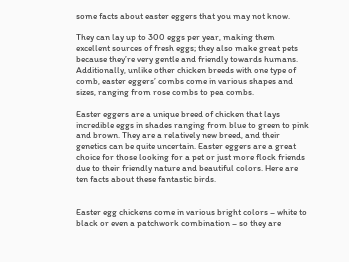some facts about easter eggers that you may not know.

They can lay up to 300 eggs per year, making them excellent sources of fresh eggs; they also make great pets because they’re very gentle and friendly towards humans. Additionally, unlike other chicken breeds with one type of comb, easter eggers’ combs come in various shapes and sizes, ranging from rose combs to pea combs.

Easter eggers are a unique breed of chicken that lays incredible eggs in shades ranging from blue to green to pink and brown. They are a relatively new breed, and their genetics can be quite uncertain. Easter eggers are a great choice for those looking for a pet or just more flock friends due to their friendly nature and beautiful colors. Here are ten facts about these fantastic birds.


Easter egg chickens come in various bright colors – white to black or even a patchwork combination – so they are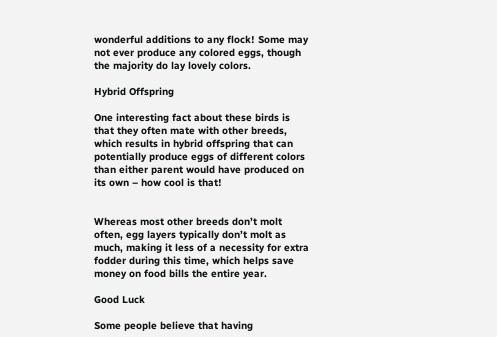wonderful additions to any flock! Some may not ever produce any colored eggs, though the majority do lay lovely colors.

Hybrid Offspring

One interesting fact about these birds is that they often mate with other breeds, which results in hybrid offspring that can potentially produce eggs of different colors than either parent would have produced on its own – how cool is that!


Whereas most other breeds don’t molt often, egg layers typically don’t molt as much, making it less of a necessity for extra fodder during this time, which helps save money on food bills the entire year.

Good Luck

Some people believe that having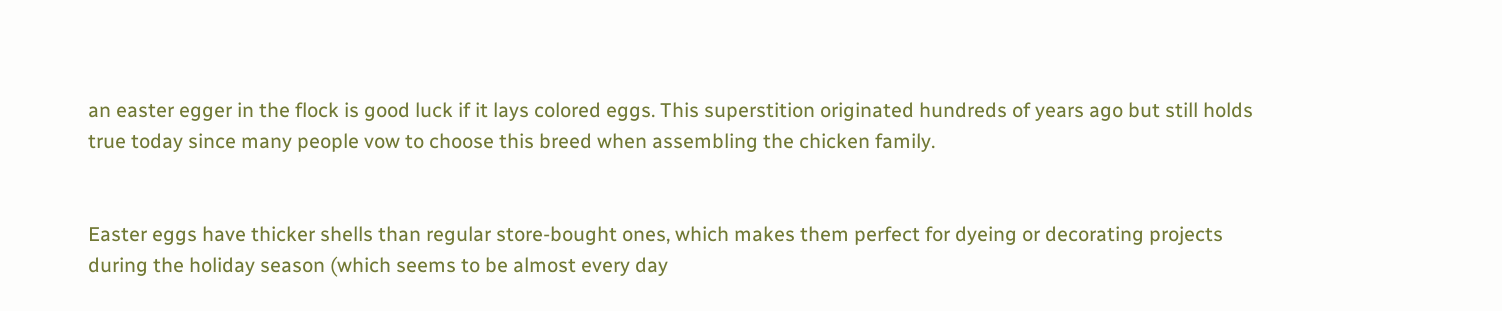an easter egger in the flock is good luck if it lays colored eggs. This superstition originated hundreds of years ago but still holds true today since many people vow to choose this breed when assembling the chicken family.


Easter eggs have thicker shells than regular store-bought ones, which makes them perfect for dyeing or decorating projects during the holiday season (which seems to be almost every day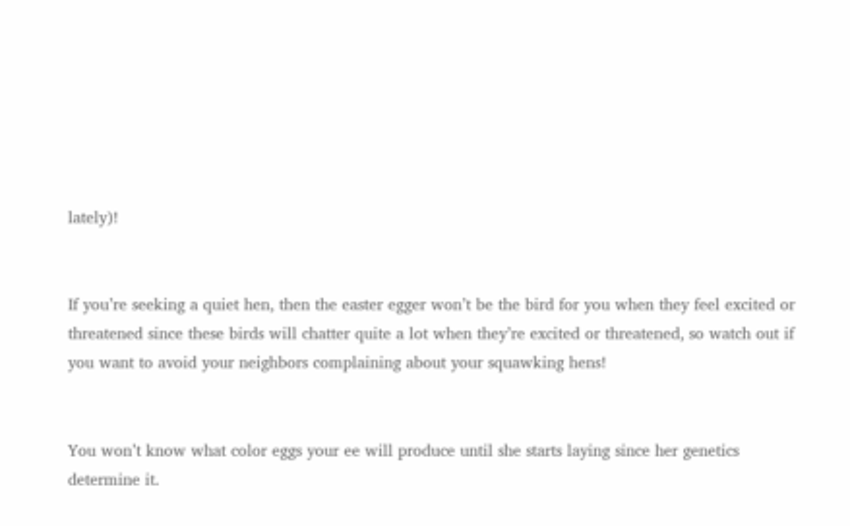lately)!


If you’re seeking a quiet hen, then the easter egger won’t be the bird for you when they feel excited or threatened since these birds will chatter quite a lot when they’re excited or threatened, so watch out if you want to avoid your neighbors complaining about your squawking hens!


You won’t know what color eggs your ee will produce until she starts laying since her genetics determine it.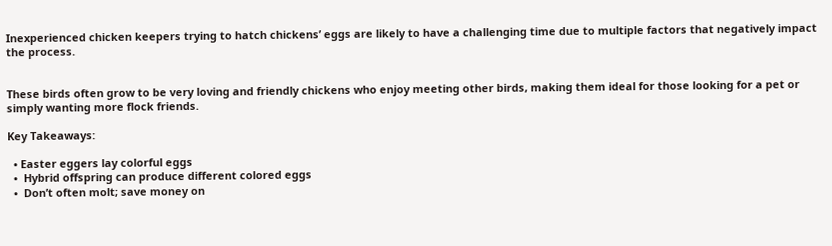Inexperienced chicken keepers trying to hatch chickens’ eggs are likely to have a challenging time due to multiple factors that negatively impact the process.


These birds often grow to be very loving and friendly chickens who enjoy meeting other birds, making them ideal for those looking for a pet or simply wanting more flock friends.

Key Takeaways:

  • Easter eggers lay colorful eggs
  •  Hybrid offspring can produce different colored eggs
  •  Don’t often molt; save money on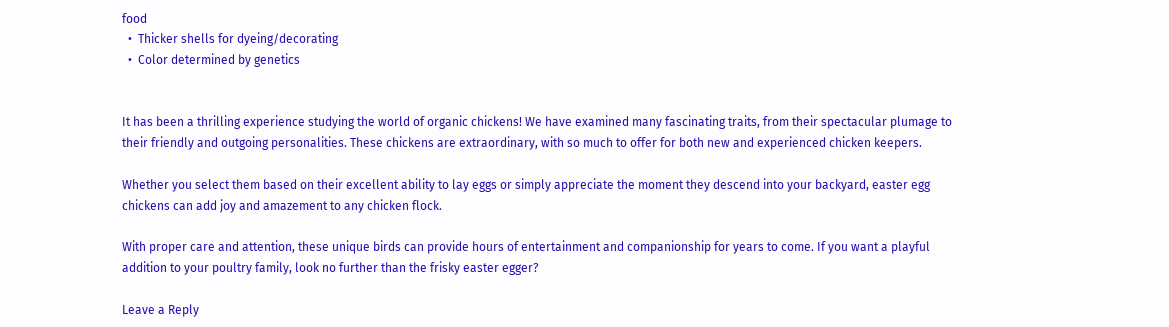food
  •  Thicker shells for dyeing/decorating
  •  Color determined by genetics


It has been a thrilling experience studying the world of organic chickens! We have examined many fascinating traits, from their spectacular plumage to their friendly and outgoing personalities. These chickens are extraordinary, with so much to offer for both new and experienced chicken keepers.

Whether you select them based on their excellent ability to lay eggs or simply appreciate the moment they descend into your backyard, easter egg chickens can add joy and amazement to any chicken flock.

With proper care and attention, these unique birds can provide hours of entertainment and companionship for years to come. If you want a playful addition to your poultry family, look no further than the frisky easter egger?

Leave a Reply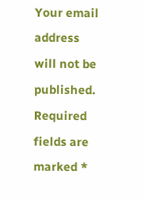Your email address will not be published. Required fields are marked *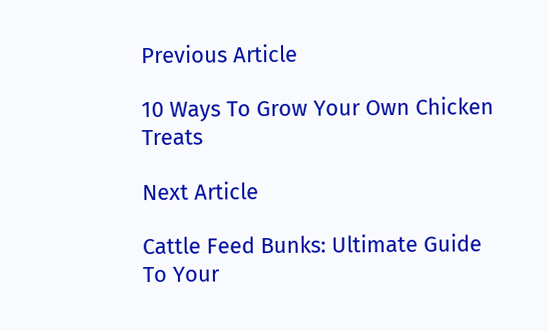Previous Article

10 Ways To Grow Your Own Chicken Treats

Next Article

Cattle Feed Bunks: Ultimate Guide To Your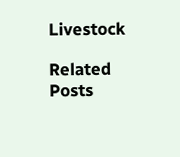Livestock

Related Posts